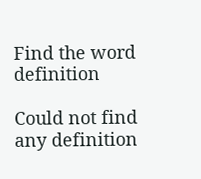Find the word definition

Could not find any definition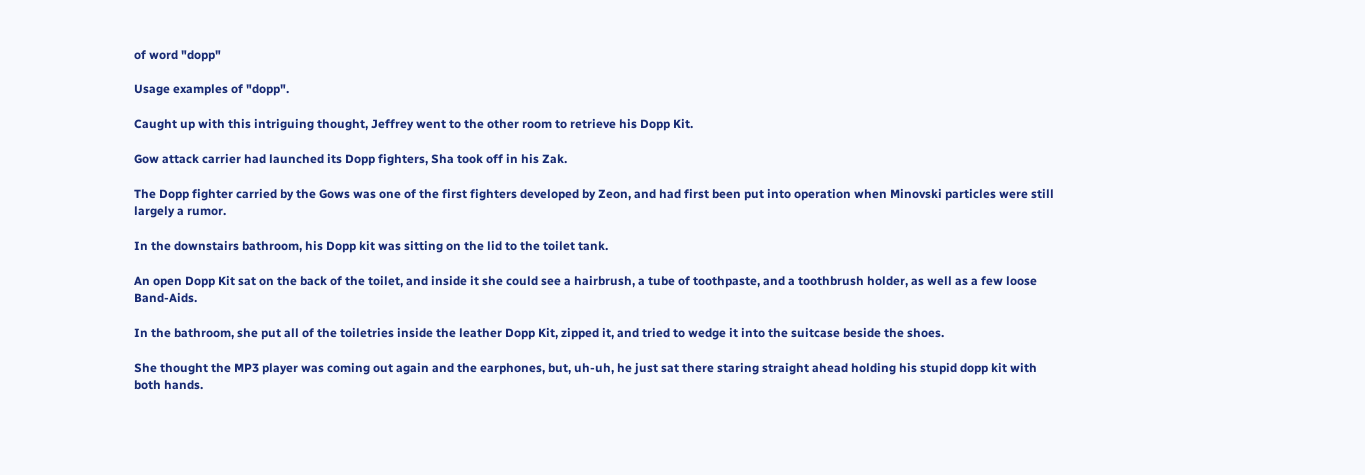of word "dopp"

Usage examples of "dopp".

Caught up with this intriguing thought, Jeffrey went to the other room to retrieve his Dopp Kit.

Gow attack carrier had launched its Dopp fighters, Sha took off in his Zak.

The Dopp fighter carried by the Gows was one of the first fighters developed by Zeon, and had first been put into operation when Minovski particles were still largely a rumor.

In the downstairs bathroom, his Dopp kit was sitting on the lid to the toilet tank.

An open Dopp Kit sat on the back of the toilet, and inside it she could see a hairbrush, a tube of toothpaste, and a toothbrush holder, as well as a few loose Band-Aids.

In the bathroom, she put all of the toiletries inside the leather Dopp Kit, zipped it, and tried to wedge it into the suitcase beside the shoes.

She thought the MP3 player was coming out again and the earphones, but, uh-uh, he just sat there staring straight ahead holding his stupid dopp kit with both hands.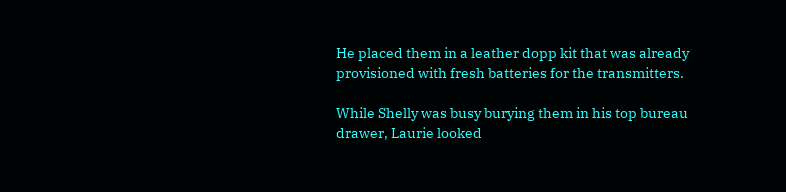He placed them in a leather dopp kit that was already provisioned with fresh batteries for the transmitters.

While Shelly was busy burying them in his top bureau drawer, Laurie looked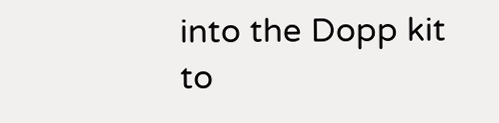into the Dopp kit to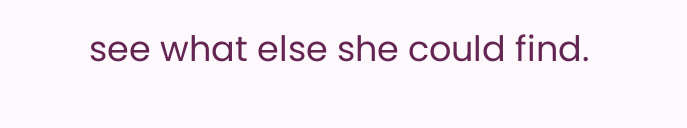see what else she could find.